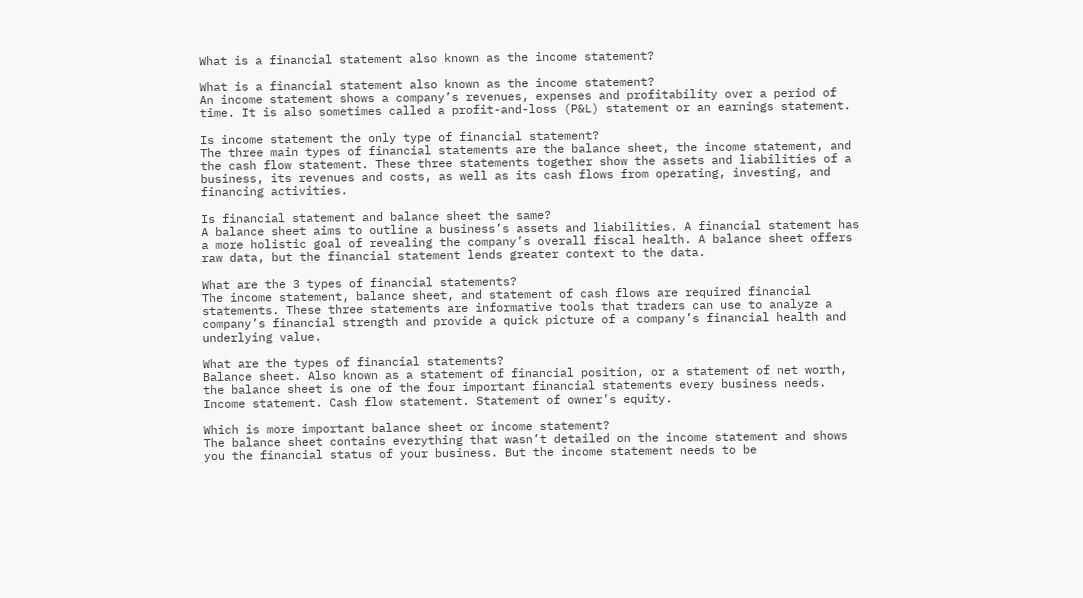What is a financial statement also known as the income statement?

What is a financial statement also known as the income statement?
An income statement shows a company’s revenues, expenses and profitability over a period of time. It is also sometimes called a profit-and-loss (P&L) statement or an earnings statement.

Is income statement the only type of financial statement?
The three main types of financial statements are the balance sheet, the income statement, and the cash flow statement. These three statements together show the assets and liabilities of a business, its revenues and costs, as well as its cash flows from operating, investing, and financing activities.

Is financial statement and balance sheet the same?
A balance sheet aims to outline a business’s assets and liabilities. A financial statement has a more holistic goal of revealing the company’s overall fiscal health. A balance sheet offers raw data, but the financial statement lends greater context to the data.

What are the 3 types of financial statements?
The income statement, balance sheet, and statement of cash flows are required financial statements. These three statements are informative tools that traders can use to analyze a company’s financial strength and provide a quick picture of a company’s financial health and underlying value.

What are the types of financial statements?
Balance sheet. Also known as a statement of financial position, or a statement of net worth, the balance sheet is one of the four important financial statements every business needs. Income statement. Cash flow statement. Statement of owner’s equity.

Which is more important balance sheet or income statement?
The balance sheet contains everything that wasn’t detailed on the income statement and shows you the financial status of your business. But the income statement needs to be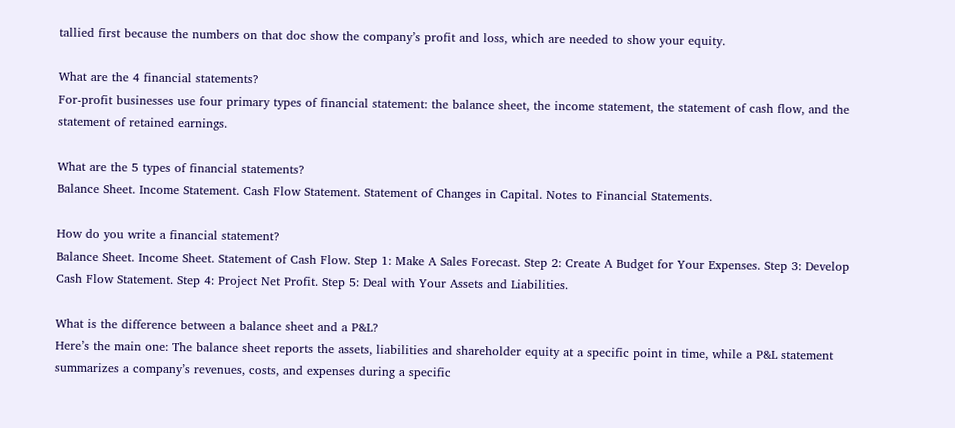tallied first because the numbers on that doc show the company’s profit and loss, which are needed to show your equity.

What are the 4 financial statements?
For-profit businesses use four primary types of financial statement: the balance sheet, the income statement, the statement of cash flow, and the statement of retained earnings.

What are the 5 types of financial statements?
Balance Sheet. Income Statement. Cash Flow Statement. Statement of Changes in Capital. Notes to Financial Statements.

How do you write a financial statement?
Balance Sheet. Income Sheet. Statement of Cash Flow. Step 1: Make A Sales Forecast. Step 2: Create A Budget for Your Expenses. Step 3: Develop Cash Flow Statement. Step 4: Project Net Profit. Step 5: Deal with Your Assets and Liabilities.

What is the difference between a balance sheet and a P&L?
Here’s the main one: The balance sheet reports the assets, liabilities and shareholder equity at a specific point in time, while a P&L statement summarizes a company’s revenues, costs, and expenses during a specific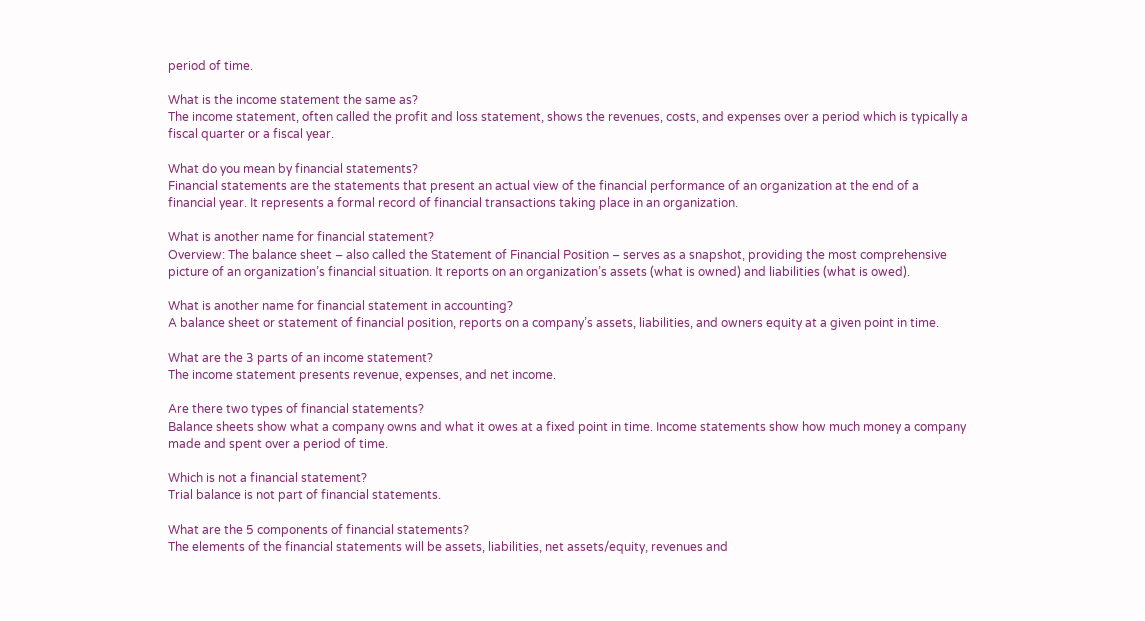period of time.

What is the income statement the same as?
The income statement, often called the profit and loss statement, shows the revenues, costs, and expenses over a period which is typically a fiscal quarter or a fiscal year.

What do you mean by financial statements?
Financial statements are the statements that present an actual view of the financial performance of an organization at the end of a financial year. It represents a formal record of financial transactions taking place in an organization.

What is another name for financial statement?
Overview: The balance sheet – also called the Statement of Financial Position – serves as a snapshot, providing the most comprehensive picture of an organization’s financial situation. It reports on an organization’s assets (what is owned) and liabilities (what is owed).

What is another name for financial statement in accounting?
A balance sheet or statement of financial position, reports on a company’s assets, liabilities, and owners equity at a given point in time.

What are the 3 parts of an income statement?
The income statement presents revenue, expenses, and net income.

Are there two types of financial statements?
Balance sheets show what a company owns and what it owes at a fixed point in time. Income statements show how much money a company made and spent over a period of time.

Which is not a financial statement?
Trial balance is not part of financial statements.

What are the 5 components of financial statements?
The elements of the financial statements will be assets, liabilities, net assets/equity, revenues and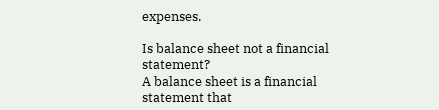expenses.

Is balance sheet not a financial statement?
A balance sheet is a financial statement that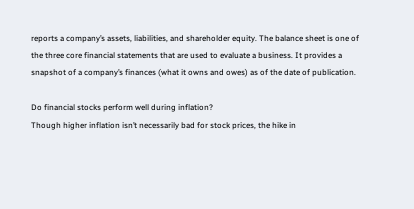reports a company’s assets, liabilities, and shareholder equity. The balance sheet is one of the three core financial statements that are used to evaluate a business. It provides a snapshot of a company’s finances (what it owns and owes) as of the date of publication.

Do financial stocks perform well during inflation?
Though higher inflation isn’t necessarily bad for stock prices, the hike in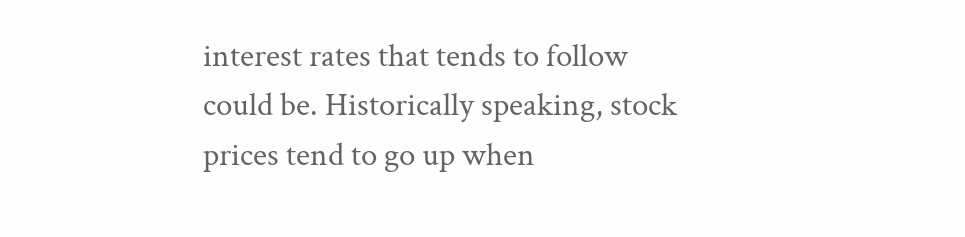interest rates that tends to follow could be. Historically speaking, stock prices tend to go up when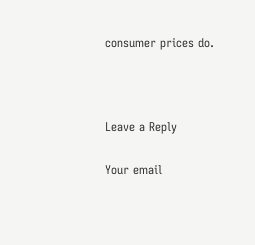consumer prices do.



Leave a Reply

Your email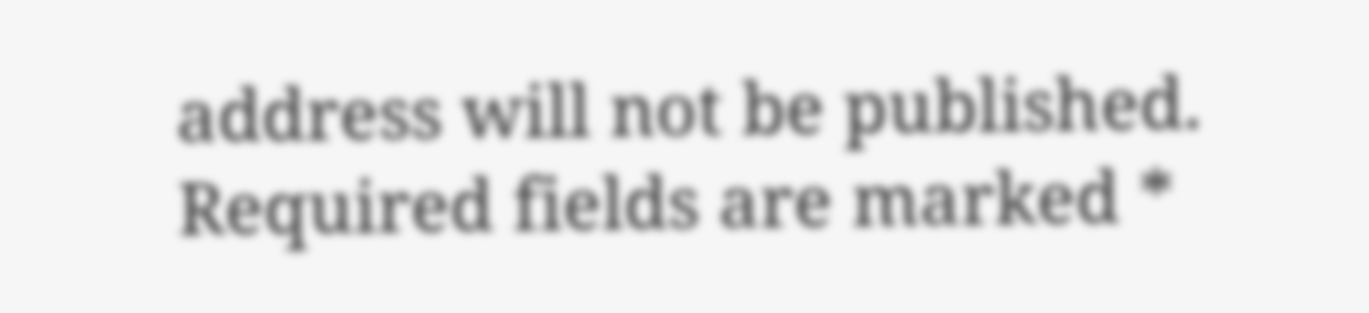address will not be published. Required fields are marked *